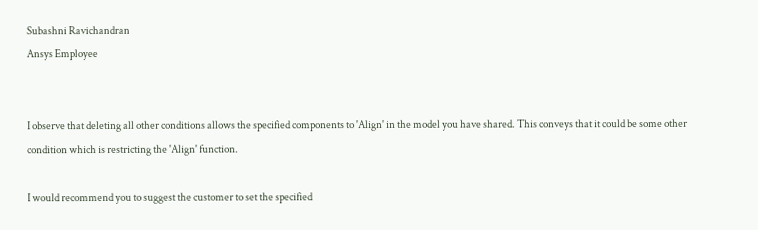Subashni Ravichandran
Ansys Employee


I observe that deleting all other conditions allows the specified components to 'Align' in the model you have shared. This conveys that it could be some other condition which is restricting the 'Align' function.

I would recommend you to suggest the customer to set the specified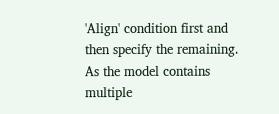'Align' condition first and then specify the remaining. As the model contains multiple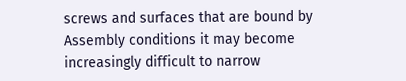screws and surfaces that are bound by Assembly conditions it may become increasingly difficult to narrow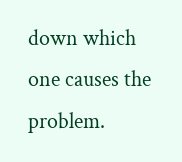down which one causes the problem.